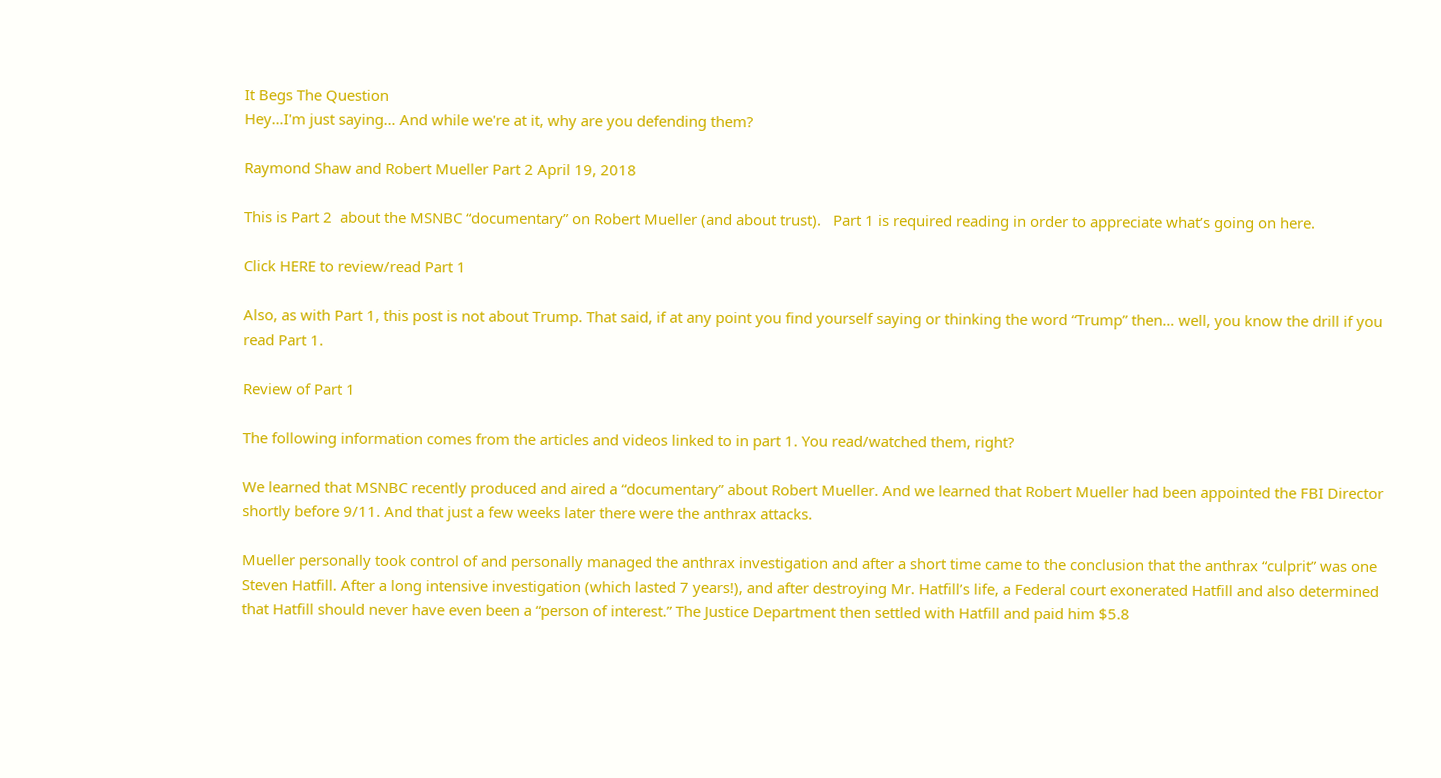It Begs The Question
Hey…I'm just saying… And while we're at it, why are you defending them?

Raymond Shaw and Robert Mueller Part 2 April 19, 2018

This is Part 2  about the MSNBC “documentary” on Robert Mueller (and about trust).   Part 1 is required reading in order to appreciate what’s going on here.

Click HERE to review/read Part 1

Also, as with Part 1, this post is not about Trump. That said, if at any point you find yourself saying or thinking the word “Trump” then… well, you know the drill if you read Part 1.

Review of Part 1

The following information comes from the articles and videos linked to in part 1. You read/watched them, right?

We learned that MSNBC recently produced and aired a “documentary” about Robert Mueller. And we learned that Robert Mueller had been appointed the FBI Director shortly before 9/11. And that just a few weeks later there were the anthrax attacks.

Mueller personally took control of and personally managed the anthrax investigation and after a short time came to the conclusion that the anthrax “culprit” was one Steven Hatfill. After a long intensive investigation (which lasted 7 years!), and after destroying Mr. Hatfill’s life, a Federal court exonerated Hatfill and also determined that Hatfill should never have even been a “person of interest.” The Justice Department then settled with Hatfill and paid him $5.8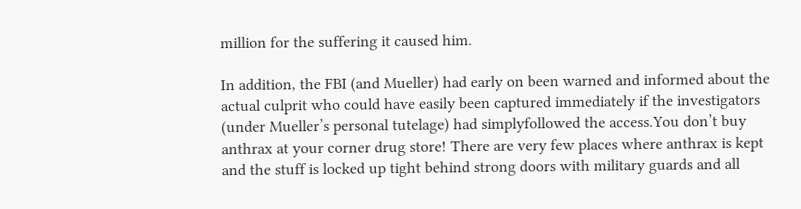million for the suffering it caused him.

In addition, the FBI (and Mueller) had early on been warned and informed about the actual culprit who could have easily been captured immediately if the investigators (under Mueller’s personal tutelage) had simplyfollowed the access.You don’t buy anthrax at your corner drug store! There are very few places where anthrax is kept and the stuff is locked up tight behind strong doors with military guards and all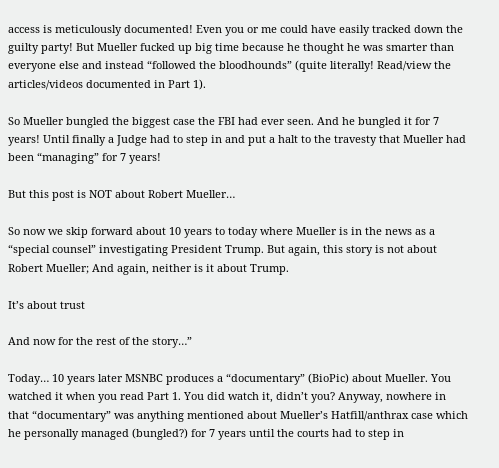access is meticulously documented! Even you or me could have easily tracked down the guilty party! But Mueller fucked up big time because he thought he was smarter than everyone else and instead “followed the bloodhounds” (quite literally! Read/view the articles/videos documented in Part 1).

So Mueller bungled the biggest case the FBI had ever seen. And he bungled it for 7 years! Until finally a Judge had to step in and put a halt to the travesty that Mueller had been “managing” for 7 years!

But this post is NOT about Robert Mueller…

So now we skip forward about 10 years to today where Mueller is in the news as a “special counsel” investigating President Trump. But again, this story is not about Robert Mueller; And again, neither is it about Trump.

It’s about trust

And now for the rest of the story…”

Today… 10 years later MSNBC produces a “documentary” (BioPic) about Mueller. You watched it when you read Part 1. You did watch it, didn’t you? Anyway, nowhere in that “documentary” was anything mentioned about Mueller’s Hatfill/anthrax case which he personally managed (bungled?) for 7 years until the courts had to step in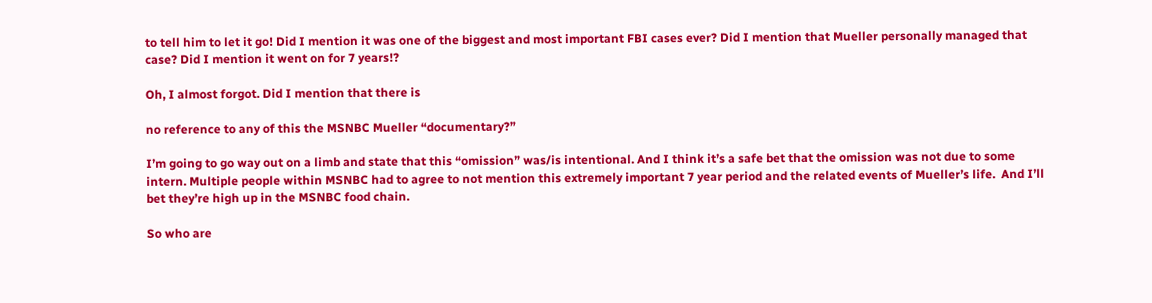to tell him to let it go! Did I mention it was one of the biggest and most important FBI cases ever? Did I mention that Mueller personally managed that case? Did I mention it went on for 7 years!?

Oh, I almost forgot. Did I mention that there is

no reference to any of this the MSNBC Mueller “documentary?”

I’m going to go way out on a limb and state that this “omission” was/is intentional. And I think it’s a safe bet that the omission was not due to some intern. Multiple people within MSNBC had to agree to not mention this extremely important 7 year period and the related events of Mueller’s life.  And I’ll bet they’re high up in the MSNBC food chain.

So who are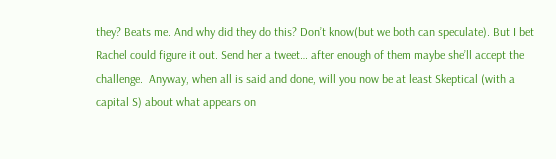they? Beats me. And why did they do this? Don’t know(but we both can speculate). But I bet Rachel could figure it out. Send her a tweet… after enough of them maybe she’ll accept the challenge.  Anyway, when all is said and done, will you now be at least Skeptical (with a capital S) about what appears on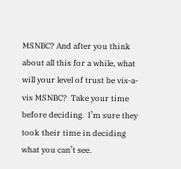MSNBC? And after you think about all this for a while, what will your level of trust be vis-a-vis MSNBC?  Take your time before deciding.  I’m sure they took their time in deciding what you can’t see.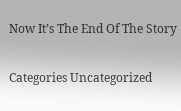Now It’s The End Of The Story

Categories Uncategorized